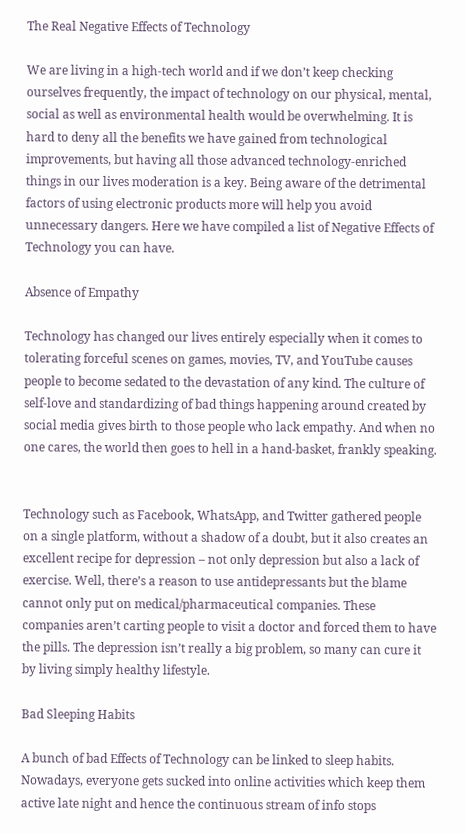The Real Negative Effects of Technology

We are living in a high-tech world and if we don’t keep checking ourselves frequently, the impact of technology on our physical, mental, social as well as environmental health would be overwhelming. It is hard to deny all the benefits we have gained from technological improvements, but having all those advanced technology-enriched things in our lives moderation is a key. Being aware of the detrimental factors of using electronic products more will help you avoid unnecessary dangers. Here we have compiled a list of Negative Effects of Technology you can have.

Absence of Empathy

Technology has changed our lives entirely especially when it comes to tolerating forceful scenes on games, movies, TV, and YouTube causes people to become sedated to the devastation of any kind. The culture of self-love and standardizing of bad things happening around created by social media gives birth to those people who lack empathy. And when no one cares, the world then goes to hell in a hand-basket, frankly speaking.


Technology such as Facebook, WhatsApp, and Twitter gathered people on a single platform, without a shadow of a doubt, but it also creates an excellent recipe for depression – not only depression but also a lack of exercise. Well, there’s a reason to use antidepressants but the blame cannot only put on medical/pharmaceutical companies. These companies aren’t carting people to visit a doctor and forced them to have the pills. The depression isn’t really a big problem, so many can cure it by living simply healthy lifestyle.

Bad Sleeping Habits

A bunch of bad Effects of Technology can be linked to sleep habits. Nowadays, everyone gets sucked into online activities which keep them active late night and hence the continuous stream of info stops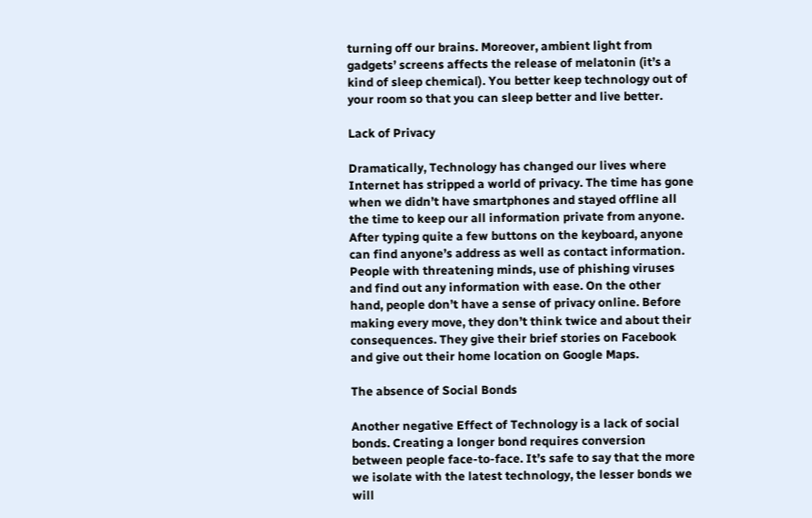turning off our brains. Moreover, ambient light from gadgets’ screens affects the release of melatonin (it’s a kind of sleep chemical). You better keep technology out of your room so that you can sleep better and live better.

Lack of Privacy

Dramatically, Technology has changed our lives where Internet has stripped a world of privacy. The time has gone when we didn’t have smartphones and stayed offline all the time to keep our all information private from anyone. After typing quite a few buttons on the keyboard, anyone can find anyone’s address as well as contact information. People with threatening minds, use of phishing viruses and find out any information with ease. On the other hand, people don’t have a sense of privacy online. Before making every move, they don’t think twice and about their consequences. They give their brief stories on Facebook and give out their home location on Google Maps.

The absence of Social Bonds

Another negative Effect of Technology is a lack of social bonds. Creating a longer bond requires conversion between people face-to-face. It’s safe to say that the more we isolate with the latest technology, the lesser bonds we will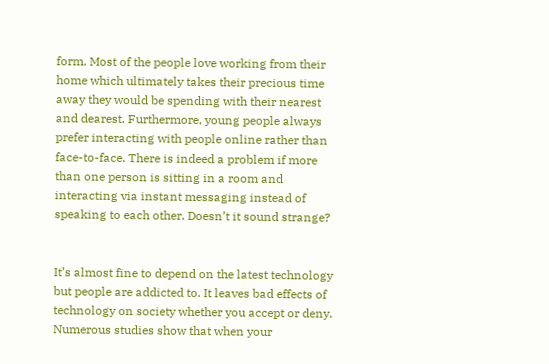form. Most of the people love working from their home which ultimately takes their precious time away they would be spending with their nearest and dearest. Furthermore, young people always prefer interacting with people online rather than face-to-face. There is indeed a problem if more than one person is sitting in a room and interacting via instant messaging instead of speaking to each other. Doesn’t it sound strange?


It’s almost fine to depend on the latest technology but people are addicted to. It leaves bad effects of technology on society whether you accept or deny. Numerous studies show that when your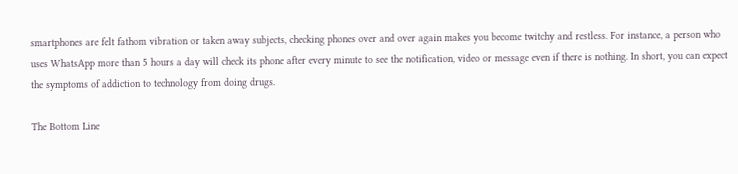smartphones are felt fathom vibration or taken away subjects, checking phones over and over again makes you become twitchy and restless. For instance, a person who uses WhatsApp more than 5 hours a day will check its phone after every minute to see the notification, video or message even if there is nothing. In short, you can expect the symptoms of addiction to technology from doing drugs.

The Bottom Line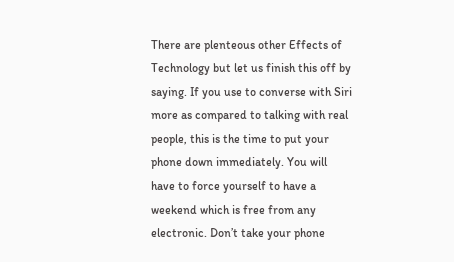There are plenteous other Effects of Technology but let us finish this off by saying. If you use to converse with Siri more as compared to talking with real people, this is the time to put your phone down immediately. You will have to force yourself to have a weekend which is free from any electronic. Don’t take your phone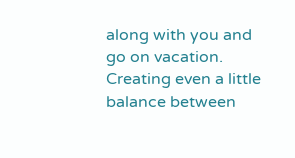along with you and go on vacation. Creating even a little balance between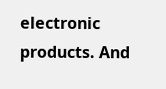electronic products. And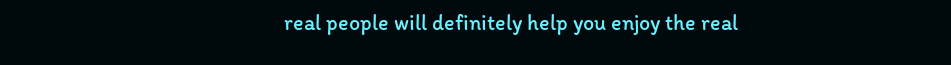real people will definitely help you enjoy the real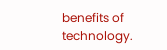benefits of technology.